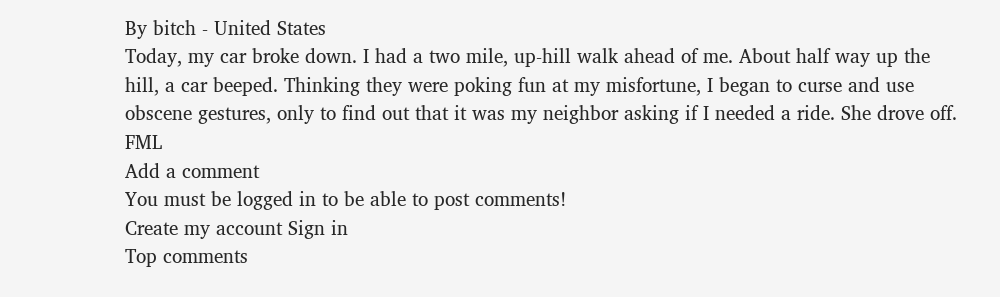By bitch - United States
Today, my car broke down. I had a two mile, up-hill walk ahead of me. About half way up the hill, a car beeped. Thinking they were poking fun at my misfortune, I began to curse and use obscene gestures, only to find out that it was my neighbor asking if I needed a ride. She drove off. FML
Add a comment
You must be logged in to be able to post comments!
Create my account Sign in
Top comments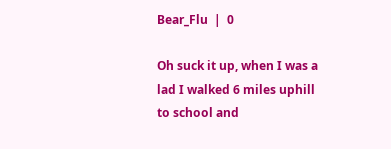Bear_Flu  |  0

Oh suck it up, when I was a lad I walked 6 miles uphill to school and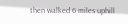then walked 6 miles uphill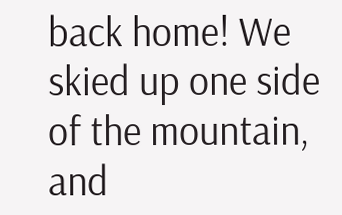back home! We skied up one side of the mountain, and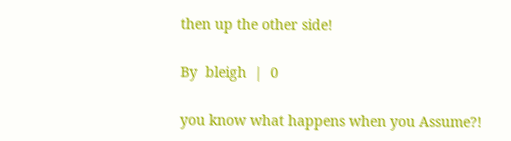then up the other side!

By  bleigh  |  0

you know what happens when you Assume?!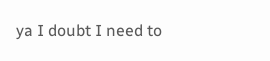ya I doubt I need to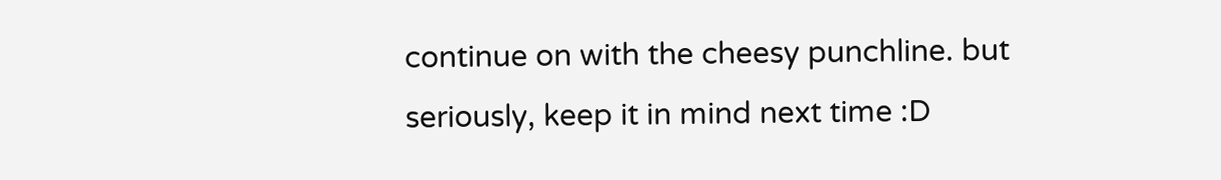continue on with the cheesy punchline. but seriously, keep it in mind next time :D